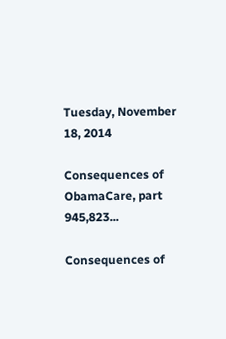Tuesday, November 18, 2014

Consequences of ObamaCare, part 945,823...

Consequences of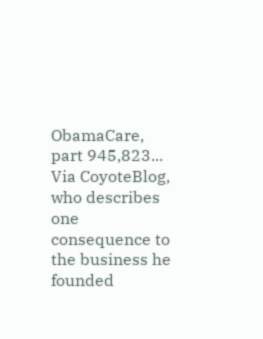ObamaCare, part 945,823...  Via CoyoteBlog, who describes one consequence to the business he founded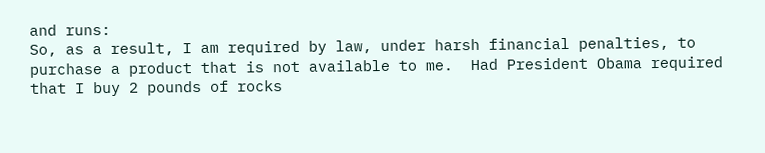and runs:
So, as a result, I am required by law, under harsh financial penalties, to purchase a product that is not available to me.  Had President Obama required that I buy 2 pounds of rocks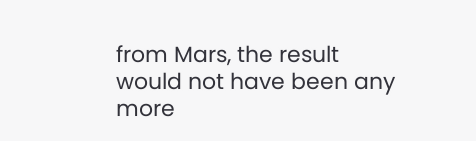from Mars, the result would not have been any more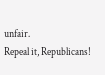unfair.
Repeal it, Republicans!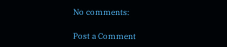No comments:

Post a Comment